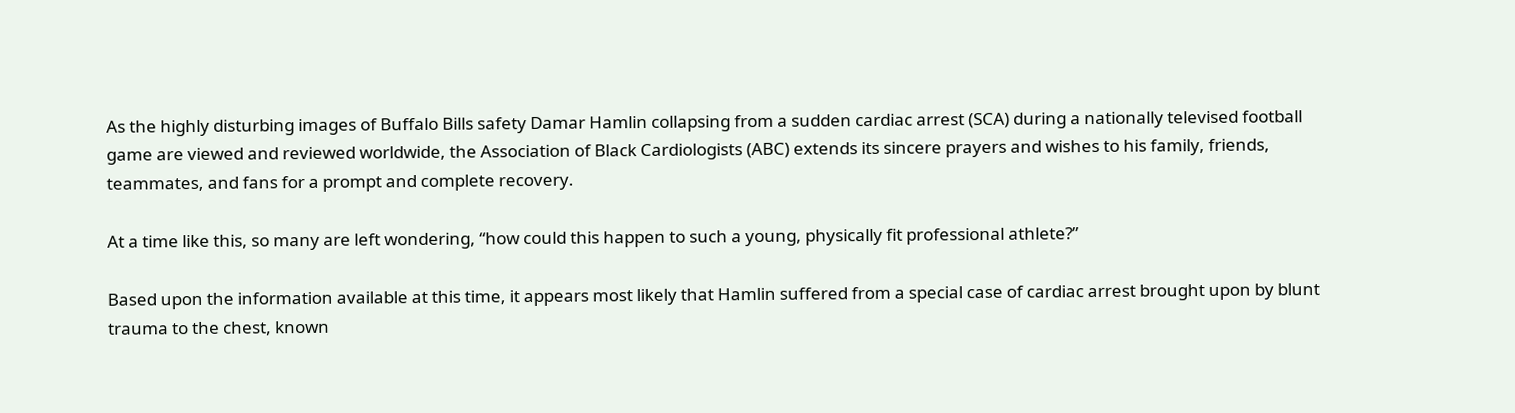As the highly disturbing images of Buffalo Bills safety Damar Hamlin collapsing from a sudden cardiac arrest (SCA) during a nationally televised football game are viewed and reviewed worldwide, the Association of Black Cardiologists (ABC) extends its sincere prayers and wishes to his family, friends, teammates, and fans for a prompt and complete recovery.

At a time like this, so many are left wondering, “how could this happen to such a young, physically fit professional athlete?”

Based upon the information available at this time, it appears most likely that Hamlin suffered from a special case of cardiac arrest brought upon by blunt trauma to the chest, known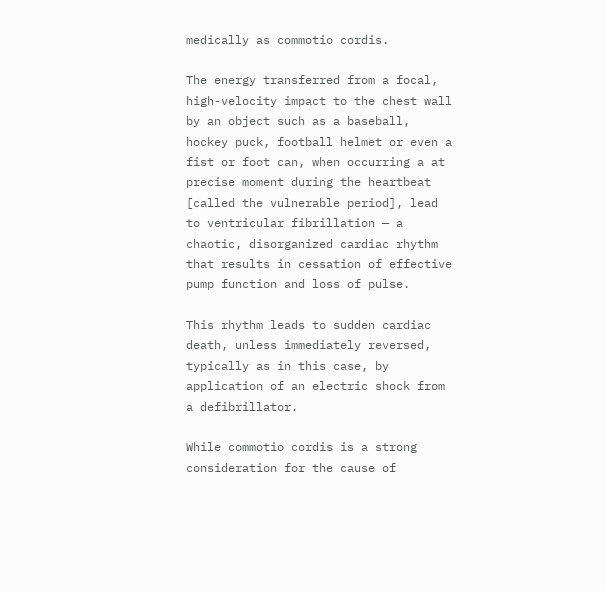medically as commotio cordis.

The energy transferred from a focal, high-velocity impact to the chest wall by an object such as a baseball, hockey puck, football helmet or even a fist or foot can, when occurring a at precise moment during the heartbeat [called the vulnerable period], lead to ventricular fibrillation — a chaotic, disorganized cardiac rhythm that results in cessation of effective pump function and loss of pulse.

This rhythm leads to sudden cardiac death, unless immediately reversed, typically as in this case, by application of an electric shock from a defibrillator.

While commotio cordis is a strong consideration for the cause of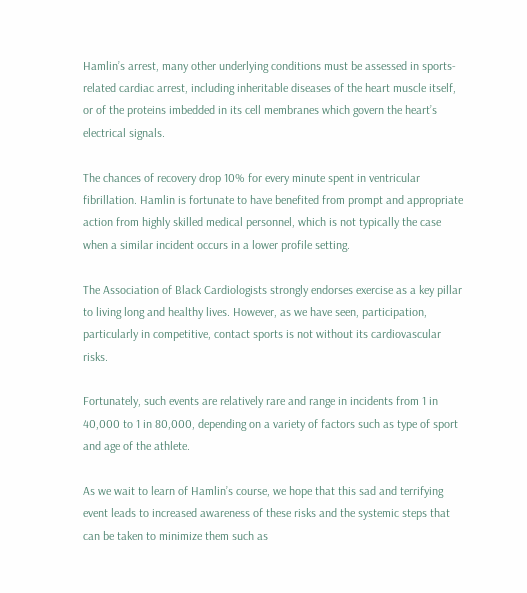Hamlin’s arrest, many other underlying conditions must be assessed in sports-related cardiac arrest, including inheritable diseases of the heart muscle itself, or of the proteins imbedded in its cell membranes which govern the heart’s electrical signals.

The chances of recovery drop 10% for every minute spent in ventricular fibrillation. Hamlin is fortunate to have benefited from prompt and appropriate action from highly skilled medical personnel, which is not typically the case when a similar incident occurs in a lower profile setting.

The Association of Black Cardiologists strongly endorses exercise as a key pillar to living long and healthy lives. However, as we have seen, participation, particularly in competitive, contact sports is not without its cardiovascular risks.

Fortunately, such events are relatively rare and range in incidents from 1 in 40,000 to 1 in 80,000, depending on a variety of factors such as type of sport and age of the athlete.

As we wait to learn of Hamlin’s course, we hope that this sad and terrifying event leads to increased awareness of these risks and the systemic steps that can be taken to minimize them such as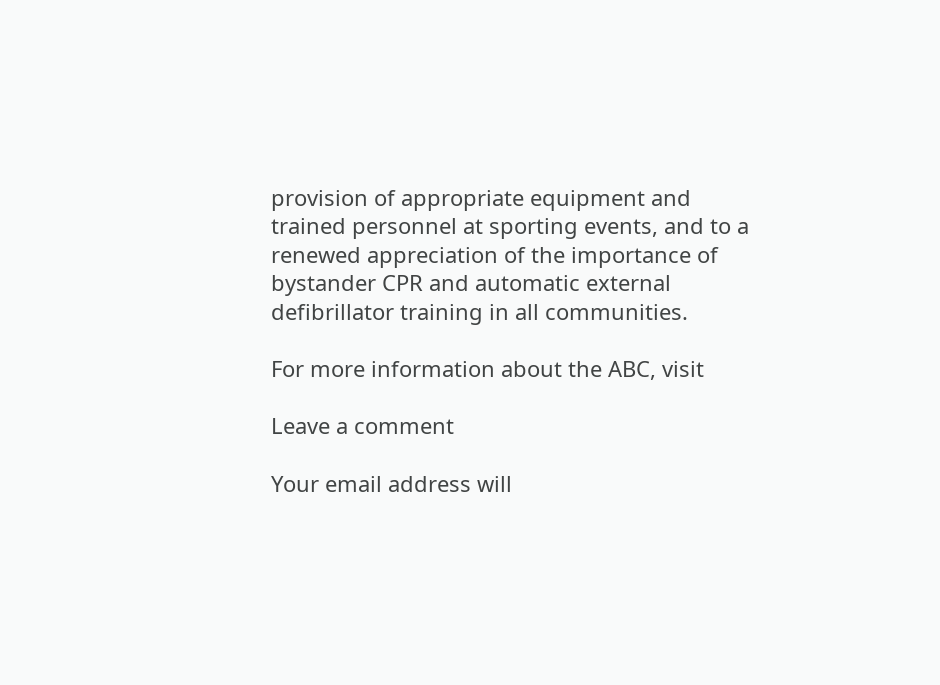provision of appropriate equipment and trained personnel at sporting events, and to a renewed appreciation of the importance of bystander CPR and automatic external defibrillator training in all communities.

For more information about the ABC, visit

Leave a comment

Your email address will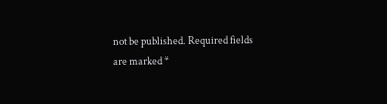not be published. Required fields are marked *